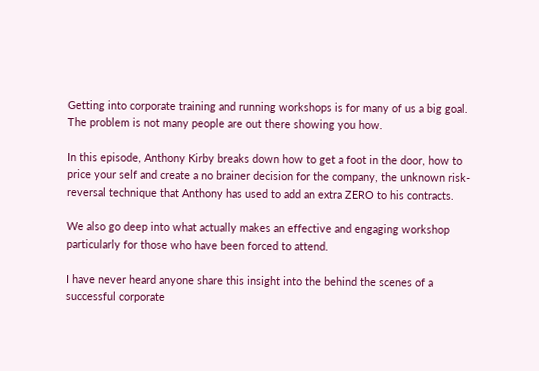Getting into corporate training and running workshops is for many of us a big goal. The problem is not many people are out there showing you how.

In this episode, Anthony Kirby breaks down how to get a foot in the door, how to price your self and create a no brainer decision for the company, the unknown risk-reversal technique that Anthony has used to add an extra ZERO to his contracts.

We also go deep into what actually makes an effective and engaging workshop particularly for those who have been forced to attend.

I have never heard anyone share this insight into the behind the scenes of a successful corporate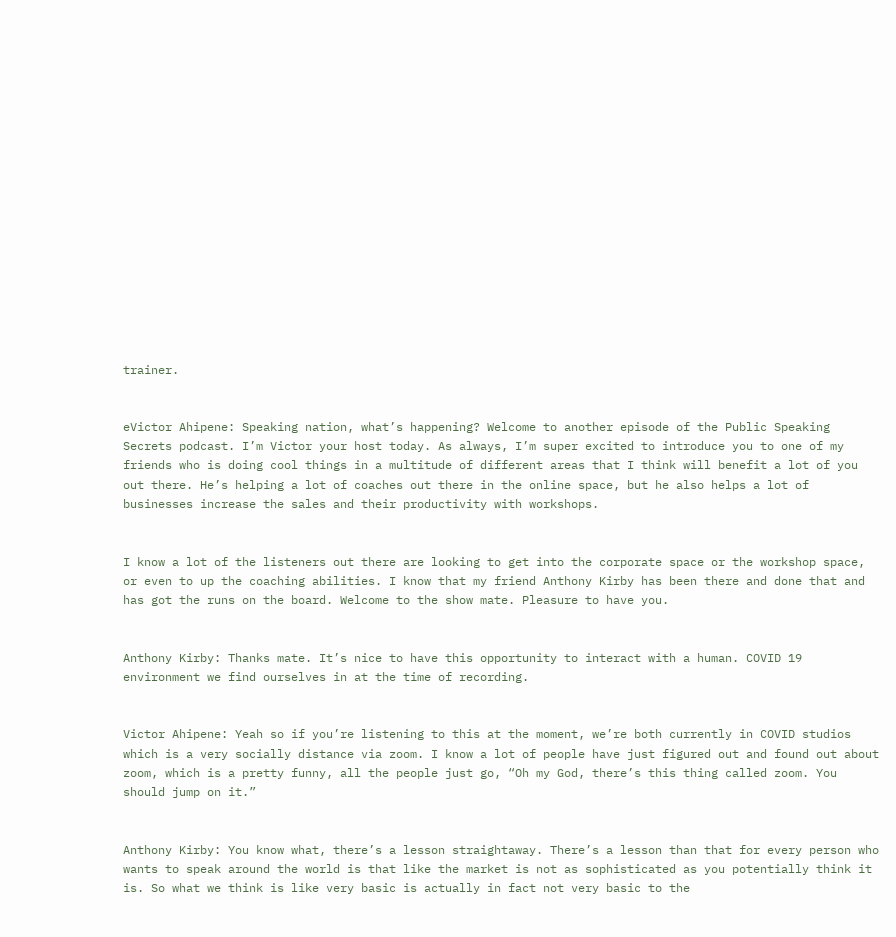trainer.


eVictor Ahipene: Speaking nation, what’s happening? Welcome to another episode of the Public Speaking Secrets podcast. I’m Victor your host today. As always, I’m super excited to introduce you to one of my friends who is doing cool things in a multitude of different areas that I think will benefit a lot of you out there. He’s helping a lot of coaches out there in the online space, but he also helps a lot of businesses increase the sales and their productivity with workshops.


I know a lot of the listeners out there are looking to get into the corporate space or the workshop space, or even to up the coaching abilities. I know that my friend Anthony Kirby has been there and done that and has got the runs on the board. Welcome to the show mate. Pleasure to have you.


Anthony Kirby: Thanks mate. It’s nice to have this opportunity to interact with a human. COVID 19 environment we find ourselves in at the time of recording.


Victor Ahipene: Yeah so if you’re listening to this at the moment, we’re both currently in COVID studios which is a very socially distance via zoom. I know a lot of people have just figured out and found out about zoom, which is a pretty funny, all the people just go, “Oh my God, there’s this thing called zoom. You should jump on it.”


Anthony Kirby: You know what, there’s a lesson straightaway. There’s a lesson than that for every person who wants to speak around the world is that like the market is not as sophisticated as you potentially think it is. So what we think is like very basic is actually in fact not very basic to the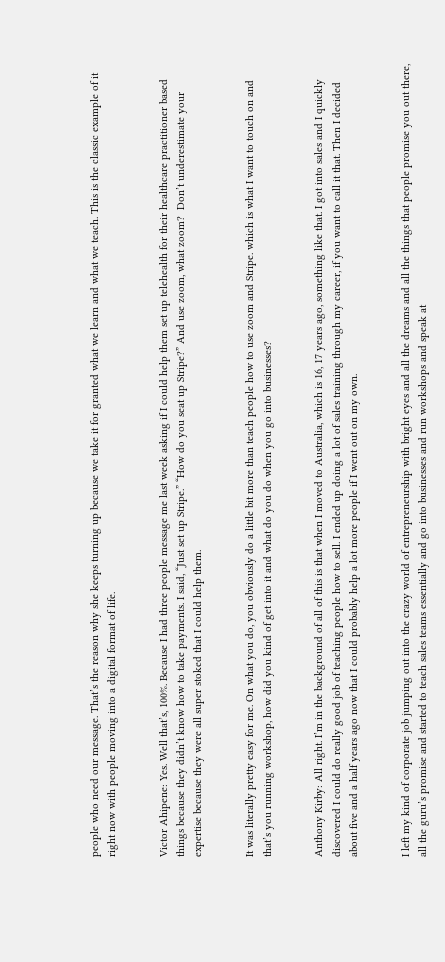people who need our message. That’s the reason why she keeps turning up because we take it for granted what we learn and what we teach. This is the classic example of it right now with people moving into a digital format of life.


Victor Ahipene: Yes. Well that’s, 100%. Because I had three people message me last week asking if I could help them set up telehealth for their healthcare practitioner based things because they didn’t know how to take payments. I said, “Just set up Stripe.” “How do you seat up Stripe?” And use zoom, what zoom?  Don’t underestimate your expertise because they were all super stoked that I could help them.


It was literally pretty easy for me. On what you do, you obviously do a little bit more than teach people how to use zoom and Stripe. which is what I want to touch on and that’s you running workshop, how did you kind of get into it and what do you do when you go into businesses?


Anthony Kirby: All right. I’m in the background of all of this is that when I moved to Australia, which is 16, 17 years ago, something like that. I got into sales and I quickly discovered I could do really good job of teaching people how to sell. I ended up doing a lot of sales training through my career, if you want to call it that. Then I decided about five and a half years ago now that I could probably help a lot more people if I went out on my own.


I left my kind of corporate job jumping out into the crazy world of entrepreneurship with bright eyes and all the dreams and all the things that people promise you out there, all the guru’s promise and started to teach sales teams essentially and go into businesses and run workshops and speak at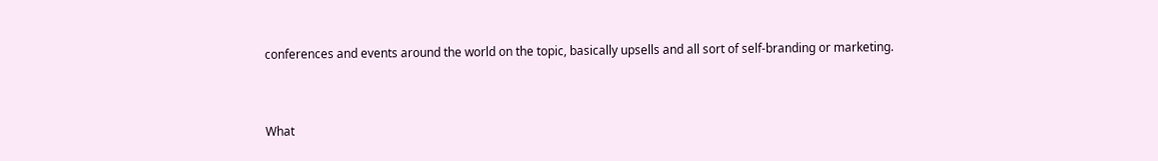conferences and events around the world on the topic, basically upsells and all sort of self-branding or marketing.


What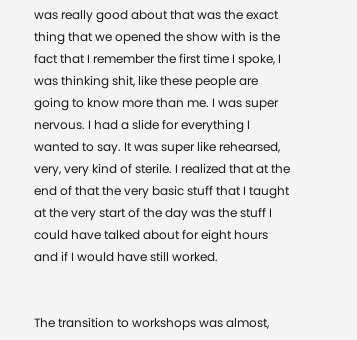was really good about that was the exact thing that we opened the show with is the fact that I remember the first time I spoke, I was thinking shit, like these people are going to know more than me. I was super nervous. I had a slide for everything I wanted to say. It was super like rehearsed, very, very kind of sterile. I realized that at the end of that the very basic stuff that I taught at the very start of the day was the stuff I could have talked about for eight hours and if I would have still worked.


The transition to workshops was almost,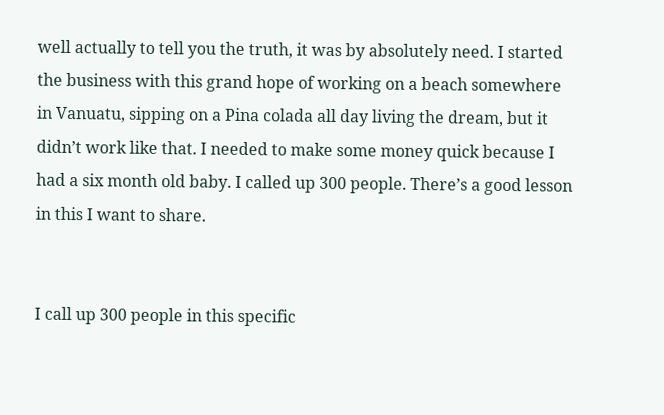well actually to tell you the truth, it was by absolutely need. I started the business with this grand hope of working on a beach somewhere in Vanuatu, sipping on a Pina colada all day living the dream, but it didn’t work like that. I needed to make some money quick because I had a six month old baby. I called up 300 people. There’s a good lesson in this I want to share.


I call up 300 people in this specific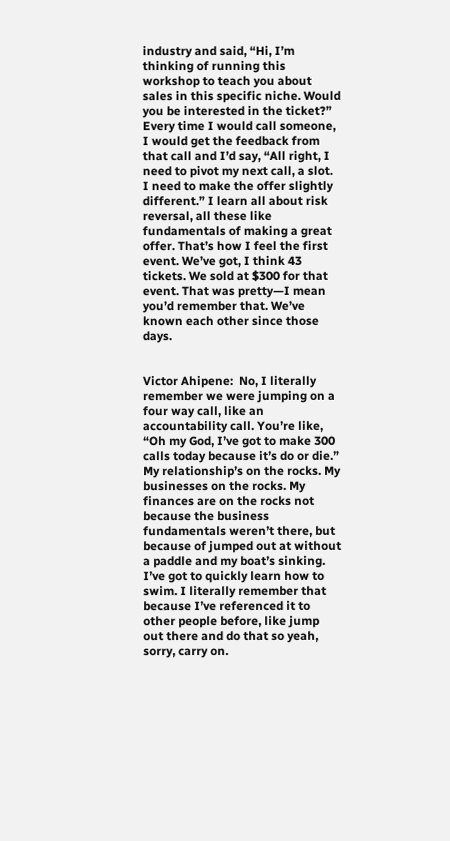industry and said, “Hi, I’m thinking of running this workshop to teach you about sales in this specific niche. Would you be interested in the ticket?” Every time I would call someone, I would get the feedback from that call and I’d say, “All right, I need to pivot my next call, a slot. I need to make the offer slightly different.” I learn all about risk reversal, all these like fundamentals of making a great offer. That’s how I feel the first event. We’ve got, I think 43 tickets. We sold at $300 for that event. That was pretty—I mean you’d remember that. We’ve known each other since those days.


Victor Ahipene:  No, I literally remember we were jumping on a four way call, like an accountability call. You’re like, “Oh my God, I’ve got to make 300 calls today because it’s do or die.” My relationship’s on the rocks. My businesses on the rocks. My finances are on the rocks not because the business fundamentals weren’t there, but because of jumped out at without a paddle and my boat’s sinking. I’ve got to quickly learn how to swim. I literally remember that because I’ve referenced it to other people before, like jump out there and do that so yeah, sorry, carry on.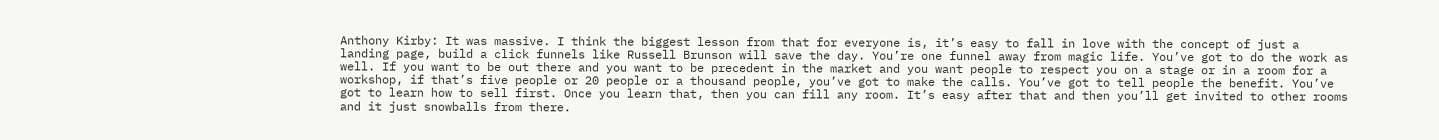Anthony Kirby: It was massive. I think the biggest lesson from that for everyone is, it’s easy to fall in love with the concept of just a landing page, build a click funnels like Russell Brunson will save the day. You’re one funnel away from magic life. You’ve got to do the work as well. If you want to be out there and you want to be precedent in the market and you want people to respect you on a stage or in a room for a workshop, if that’s five people or 20 people or a thousand people, you’ve got to make the calls. You’ve got to tell people the benefit. You’ve got to learn how to sell first. Once you learn that, then you can fill any room. It’s easy after that and then you’ll get invited to other rooms and it just snowballs from there.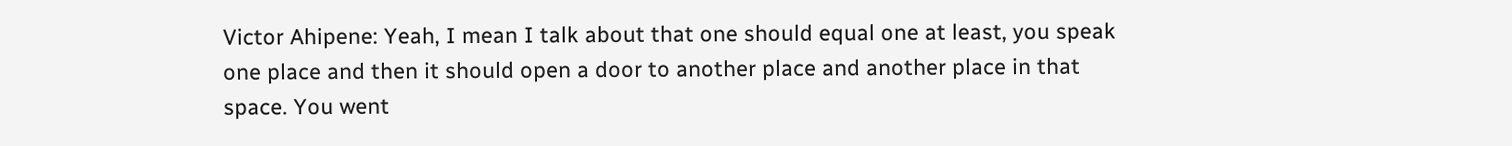Victor Ahipene: Yeah, I mean I talk about that one should equal one at least, you speak one place and then it should open a door to another place and another place in that space. You went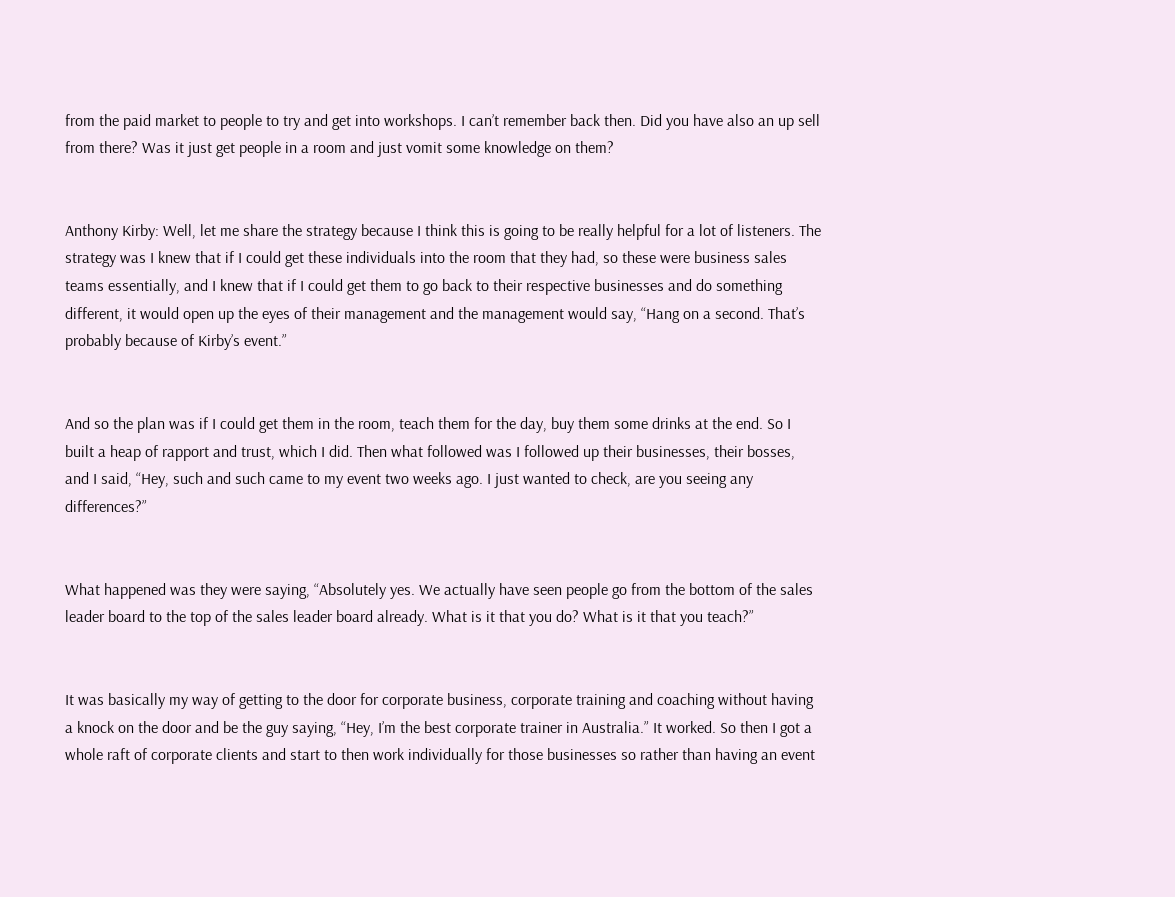from the paid market to people to try and get into workshops. I can’t remember back then. Did you have also an up sell from there? Was it just get people in a room and just vomit some knowledge on them?


Anthony Kirby: Well, let me share the strategy because I think this is going to be really helpful for a lot of listeners. The strategy was I knew that if I could get these individuals into the room that they had, so these were business sales teams essentially, and I knew that if I could get them to go back to their respective businesses and do something different, it would open up the eyes of their management and the management would say, “Hang on a second. That’s probably because of Kirby’s event.”


And so the plan was if I could get them in the room, teach them for the day, buy them some drinks at the end. So I built a heap of rapport and trust, which I did. Then what followed was I followed up their businesses, their bosses, and I said, “Hey, such and such came to my event two weeks ago. I just wanted to check, are you seeing any differences?”


What happened was they were saying, “Absolutely yes. We actually have seen people go from the bottom of the sales leader board to the top of the sales leader board already. What is it that you do? What is it that you teach?”


It was basically my way of getting to the door for corporate business, corporate training and coaching without having a knock on the door and be the guy saying, “Hey, I’m the best corporate trainer in Australia.” It worked. So then I got a whole raft of corporate clients and start to then work individually for those businesses so rather than having an event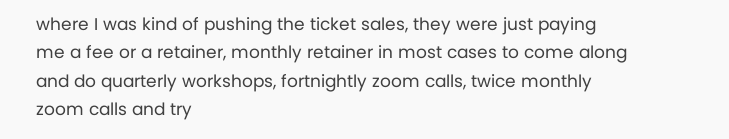where I was kind of pushing the ticket sales, they were just paying me a fee or a retainer, monthly retainer in most cases to come along and do quarterly workshops, fortnightly zoom calls, twice monthly zoom calls and try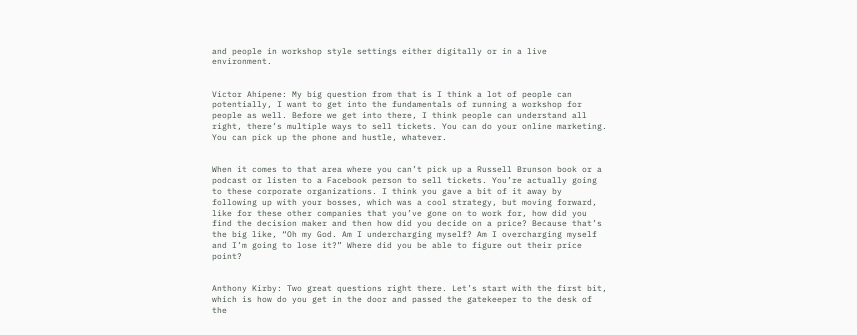and people in workshop style settings either digitally or in a live environment.


Victor Ahipene: My big question from that is I think a lot of people can potentially, I want to get into the fundamentals of running a workshop for people as well. Before we get into there, I think people can understand all right, there’s multiple ways to sell tickets. You can do your online marketing. You can pick up the phone and hustle, whatever.


When it comes to that area where you can’t pick up a Russell Brunson book or a podcast or listen to a Facebook person to sell tickets. You’re actually going to these corporate organizations. I think you gave a bit of it away by following up with your bosses, which was a cool strategy, but moving forward, like for these other companies that you’ve gone on to work for, how did you find the decision maker and then how did you decide on a price? Because that’s the big like, “Oh my God. Am I undercharging myself? Am I overcharging myself and I’m going to lose it?” Where did you be able to figure out their price point?


Anthony Kirby: Two great questions right there. Let’s start with the first bit, which is how do you get in the door and passed the gatekeeper to the desk of the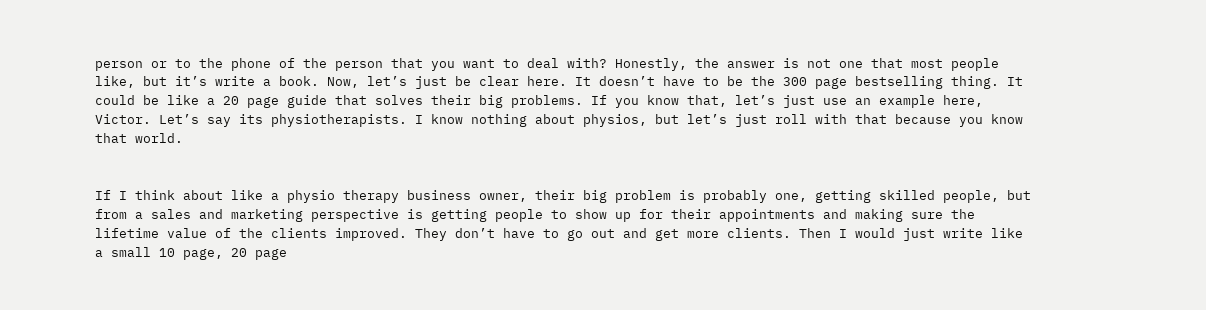person or to the phone of the person that you want to deal with? Honestly, the answer is not one that most people like, but it’s write a book. Now, let’s just be clear here. It doesn’t have to be the 300 page bestselling thing. It could be like a 20 page guide that solves their big problems. If you know that, let’s just use an example here, Victor. Let’s say its physiotherapists. I know nothing about physios, but let’s just roll with that because you know that world.


If I think about like a physio therapy business owner, their big problem is probably one, getting skilled people, but from a sales and marketing perspective is getting people to show up for their appointments and making sure the lifetime value of the clients improved. They don’t have to go out and get more clients. Then I would just write like a small 10 page, 20 page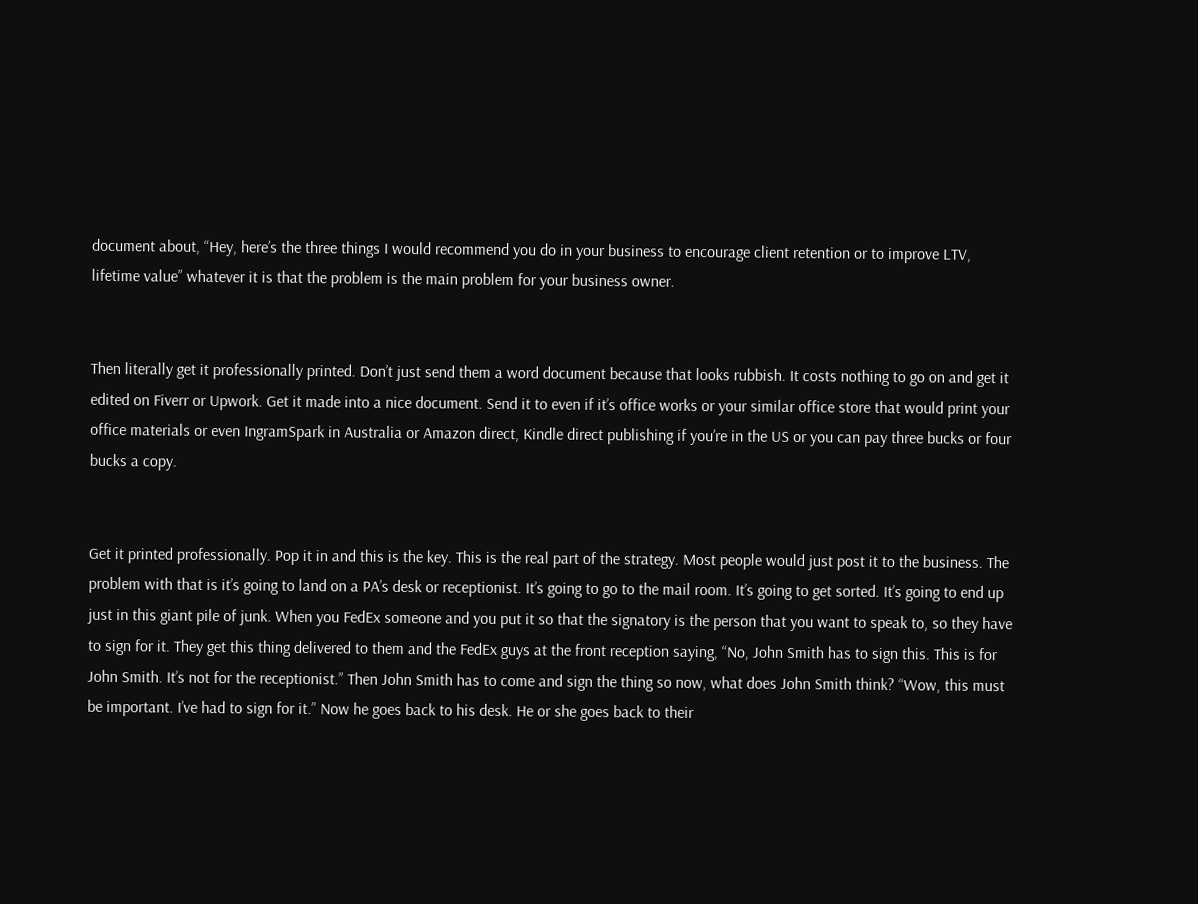document about, “Hey, here’s the three things I would recommend you do in your business to encourage client retention or to improve LTV, lifetime value” whatever it is that the problem is the main problem for your business owner.


Then literally get it professionally printed. Don’t just send them a word document because that looks rubbish. It costs nothing to go on and get it edited on Fiverr or Upwork. Get it made into a nice document. Send it to even if it’s office works or your similar office store that would print your office materials or even IngramSpark in Australia or Amazon direct, Kindle direct publishing if you’re in the US or you can pay three bucks or four bucks a copy.


Get it printed professionally. Pop it in and this is the key. This is the real part of the strategy. Most people would just post it to the business. The problem with that is it’s going to land on a PA’s desk or receptionist. It’s going to go to the mail room. It’s going to get sorted. It’s going to end up just in this giant pile of junk. When you FedEx someone and you put it so that the signatory is the person that you want to speak to, so they have to sign for it. They get this thing delivered to them and the FedEx guys at the front reception saying, “No, John Smith has to sign this. This is for John Smith. It’s not for the receptionist.” Then John Smith has to come and sign the thing so now, what does John Smith think? “Wow, this must be important. I’ve had to sign for it.” Now he goes back to his desk. He or she goes back to their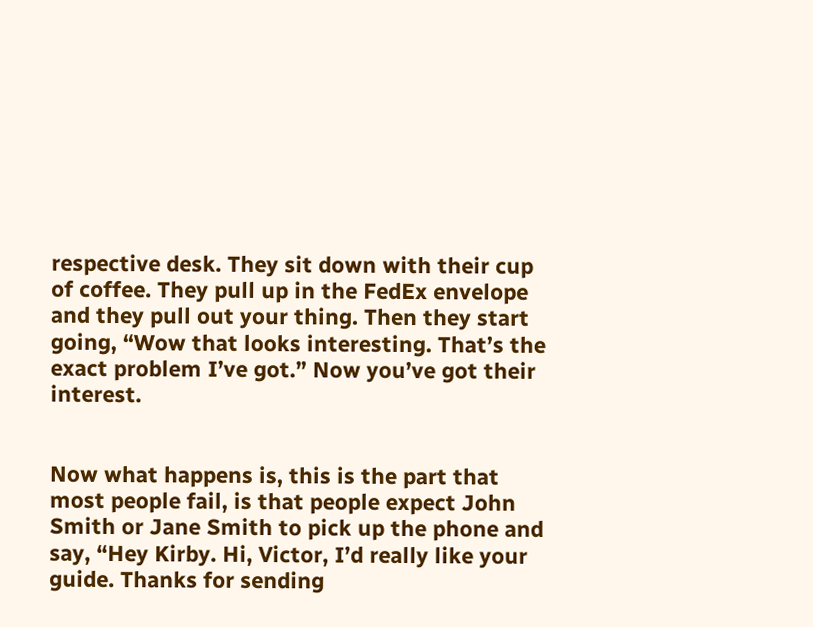respective desk. They sit down with their cup of coffee. They pull up in the FedEx envelope and they pull out your thing. Then they start going, “Wow that looks interesting. That’s the exact problem I’ve got.” Now you’ve got their interest.


Now what happens is, this is the part that most people fail, is that people expect John Smith or Jane Smith to pick up the phone and say, “Hey Kirby. Hi, Victor, I’d really like your guide. Thanks for sending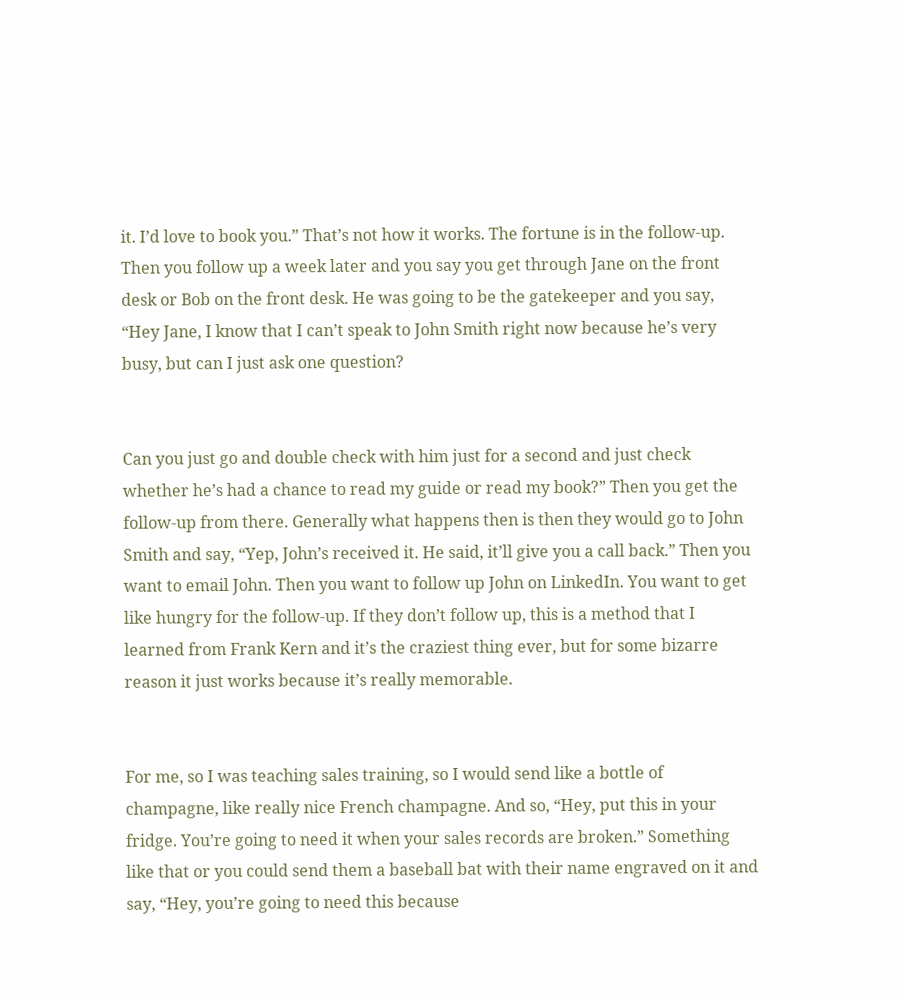it. I’d love to book you.” That’s not how it works. The fortune is in the follow-up. Then you follow up a week later and you say you get through Jane on the front desk or Bob on the front desk. He was going to be the gatekeeper and you say, “Hey Jane, I know that I can’t speak to John Smith right now because he’s very busy, but can I just ask one question?


Can you just go and double check with him just for a second and just check whether he’s had a chance to read my guide or read my book?” Then you get the follow-up from there. Generally what happens then is then they would go to John Smith and say, “Yep, John’s received it. He said, it’ll give you a call back.” Then you want to email John. Then you want to follow up John on LinkedIn. You want to get like hungry for the follow-up. If they don’t follow up, this is a method that I learned from Frank Kern and it’s the craziest thing ever, but for some bizarre reason it just works because it’s really memorable.


For me, so I was teaching sales training, so I would send like a bottle of champagne, like really nice French champagne. And so, “Hey, put this in your fridge. You’re going to need it when your sales records are broken.” Something like that or you could send them a baseball bat with their name engraved on it and say, “Hey, you’re going to need this because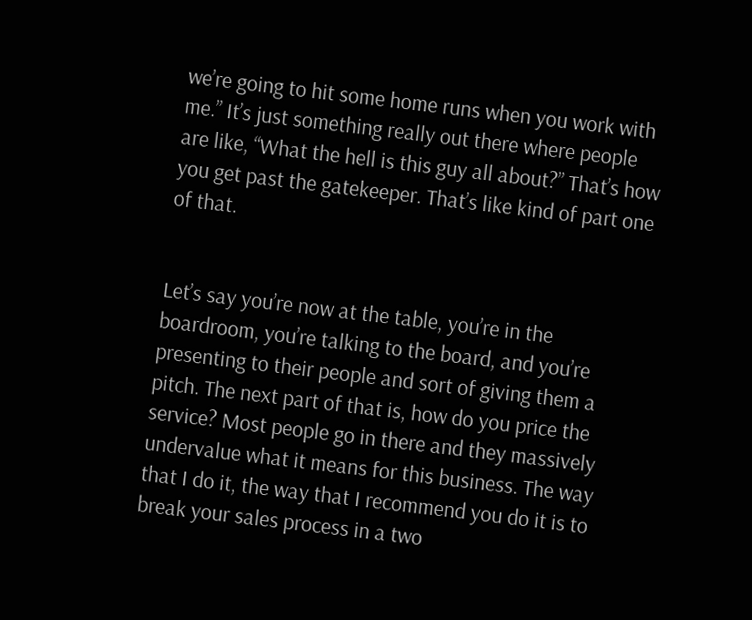we’re going to hit some home runs when you work with me.” It’s just something really out there where people are like, “What the hell is this guy all about?” That’s how you get past the gatekeeper. That’s like kind of part one of that.


Let’s say you’re now at the table, you’re in the boardroom, you’re talking to the board, and you’re presenting to their people and sort of giving them a pitch. The next part of that is, how do you price the service? Most people go in there and they massively undervalue what it means for this business. The way that I do it, the way that I recommend you do it is to break your sales process in a two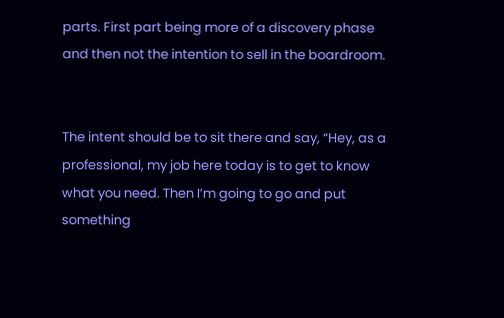parts. First part being more of a discovery phase and then not the intention to sell in the boardroom.


The intent should be to sit there and say, “Hey, as a professional, my job here today is to get to know what you need. Then I’m going to go and put something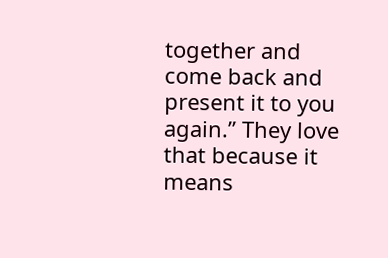together and come back and present it to you again.” They love that because it means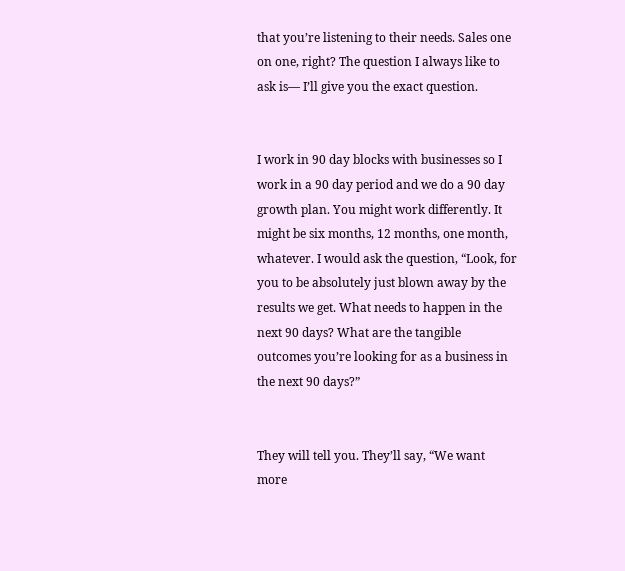that you’re listening to their needs. Sales one on one, right? The question I always like to ask is— I’ll give you the exact question.


I work in 90 day blocks with businesses so I work in a 90 day period and we do a 90 day growth plan. You might work differently. It might be six months, 12 months, one month, whatever. I would ask the question, “Look, for you to be absolutely just blown away by the results we get. What needs to happen in the next 90 days? What are the tangible outcomes you’re looking for as a business in the next 90 days?”


They will tell you. They’ll say, “We want more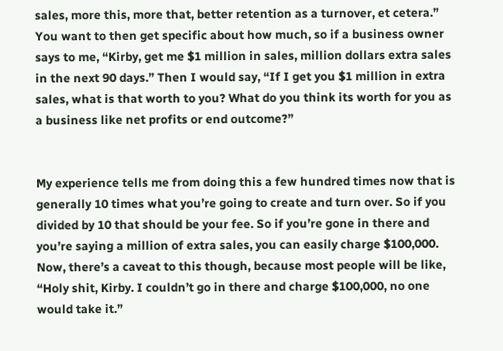sales, more this, more that, better retention as a turnover, et cetera.” You want to then get specific about how much, so if a business owner says to me, “Kirby, get me $1 million in sales, million dollars extra sales in the next 90 days.” Then I would say, “If I get you $1 million in extra sales, what is that worth to you? What do you think its worth for you as a business like net profits or end outcome?”


My experience tells me from doing this a few hundred times now that is generally 10 times what you’re going to create and turn over. So if you divided by 10 that should be your fee. So if you’re gone in there and you’re saying a million of extra sales, you can easily charge $100,000. Now, there’s a caveat to this though, because most people will be like, “Holy shit, Kirby. I couldn’t go in there and charge $100,000, no one would take it.”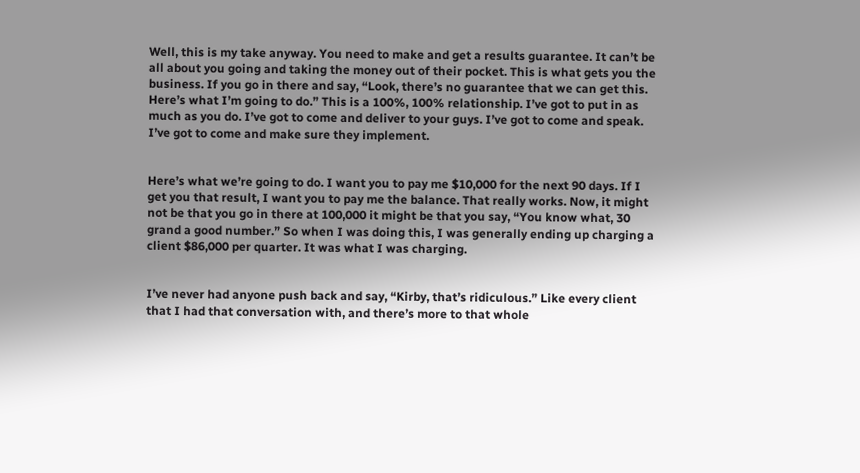Well, this is my take anyway. You need to make and get a results guarantee. It can’t be all about you going and taking the money out of their pocket. This is what gets you the business. If you go in there and say, “Look, there’s no guarantee that we can get this. Here’s what I’m going to do.” This is a 100%, 100% relationship. I’ve got to put in as much as you do. I’ve got to come and deliver to your guys. I’ve got to come and speak. I’ve got to come and make sure they implement.


Here’s what we’re going to do. I want you to pay me $10,000 for the next 90 days. If I get you that result, I want you to pay me the balance. That really works. Now, it might not be that you go in there at 100,000 it might be that you say, “You know what, 30 grand a good number.” So when I was doing this, I was generally ending up charging a client $86,000 per quarter. It was what I was charging.


I’ve never had anyone push back and say, “Kirby, that’s ridiculous.” Like every client that I had that conversation with, and there’s more to that whole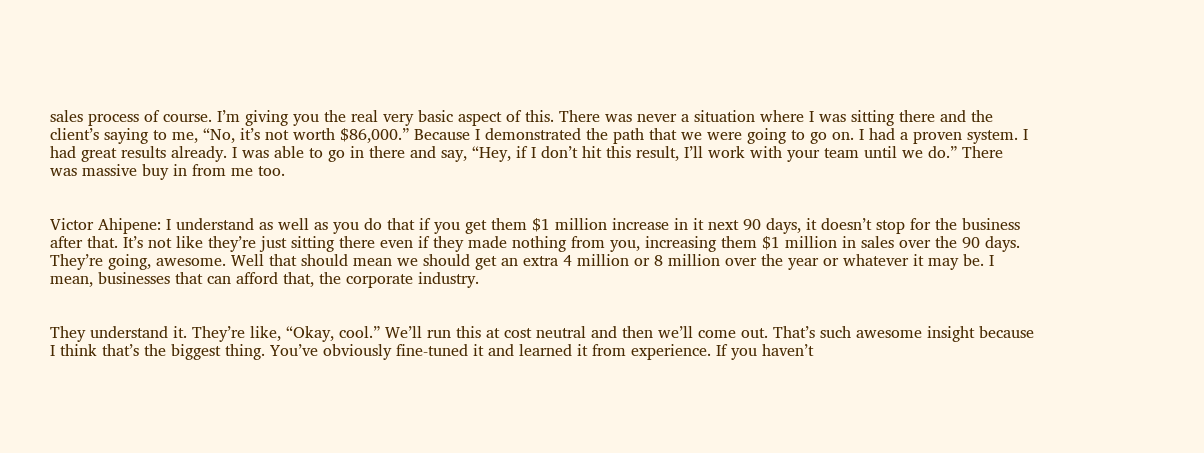sales process of course. I’m giving you the real very basic aspect of this. There was never a situation where I was sitting there and the client’s saying to me, “No, it’s not worth $86,000.” Because I demonstrated the path that we were going to go on. I had a proven system. I had great results already. I was able to go in there and say, “Hey, if I don’t hit this result, I’ll work with your team until we do.” There was massive buy in from me too.


Victor Ahipene: I understand as well as you do that if you get them $1 million increase in it next 90 days, it doesn’t stop for the business after that. It’s not like they’re just sitting there even if they made nothing from you, increasing them $1 million in sales over the 90 days. They’re going, awesome. Well that should mean we should get an extra 4 million or 8 million over the year or whatever it may be. I mean, businesses that can afford that, the corporate industry.


They understand it. They’re like, “Okay, cool.” We’ll run this at cost neutral and then we’ll come out. That’s such awesome insight because I think that’s the biggest thing. You’ve obviously fine-tuned it and learned it from experience. If you haven’t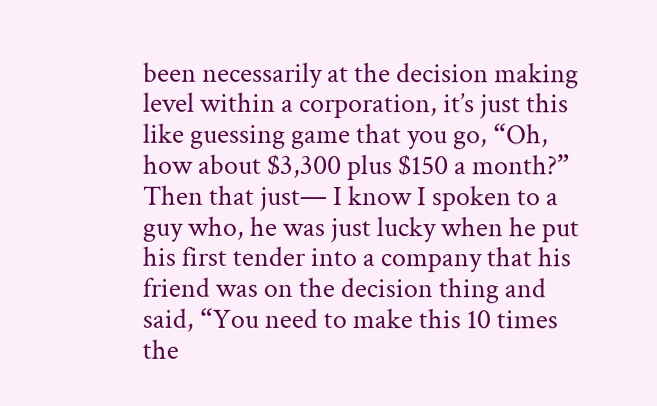been necessarily at the decision making level within a corporation, it’s just this like guessing game that you go, “Oh, how about $3,300 plus $150 a month?” Then that just— I know I spoken to a guy who, he was just lucky when he put his first tender into a company that his friend was on the decision thing and said, “You need to make this 10 times the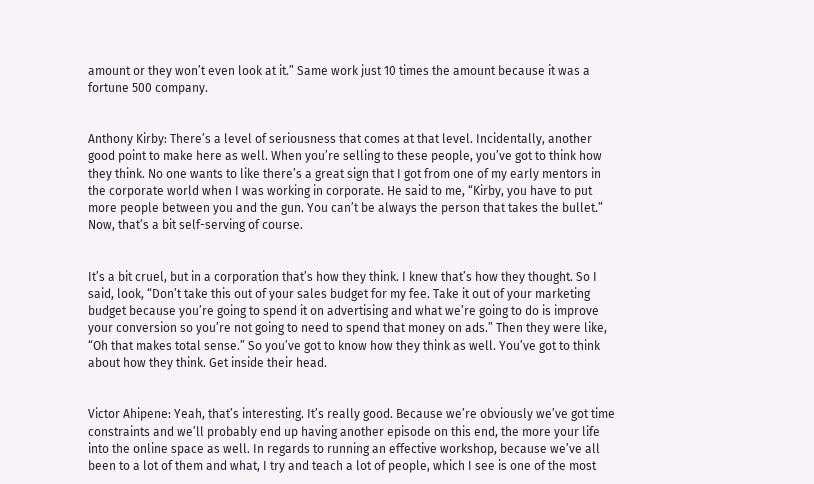amount or they won’t even look at it.” Same work just 10 times the amount because it was a fortune 500 company.


Anthony Kirby: There’s a level of seriousness that comes at that level. Incidentally, another good point to make here as well. When you’re selling to these people, you’ve got to think how they think. No one wants to like there’s a great sign that I got from one of my early mentors in the corporate world when I was working in corporate. He said to me, “Kirby, you have to put more people between you and the gun. You can’t be always the person that takes the bullet.” Now, that’s a bit self-serving of course.


It’s a bit cruel, but in a corporation that’s how they think. I knew that’s how they thought. So I said, look, “Don’t take this out of your sales budget for my fee. Take it out of your marketing budget because you’re going to spend it on advertising and what we’re going to do is improve your conversion so you’re not going to need to spend that money on ads.” Then they were like, “Oh that makes total sense.” So you’ve got to know how they think as well. You’ve got to think about how they think. Get inside their head.


Victor Ahipene: Yeah, that’s interesting. It’s really good. Because we’re obviously we’ve got time constraints and we’ll probably end up having another episode on this end, the more your life into the online space as well. In regards to running an effective workshop, because we’ve all been to a lot of them and what, I try and teach a lot of people, which I see is one of the most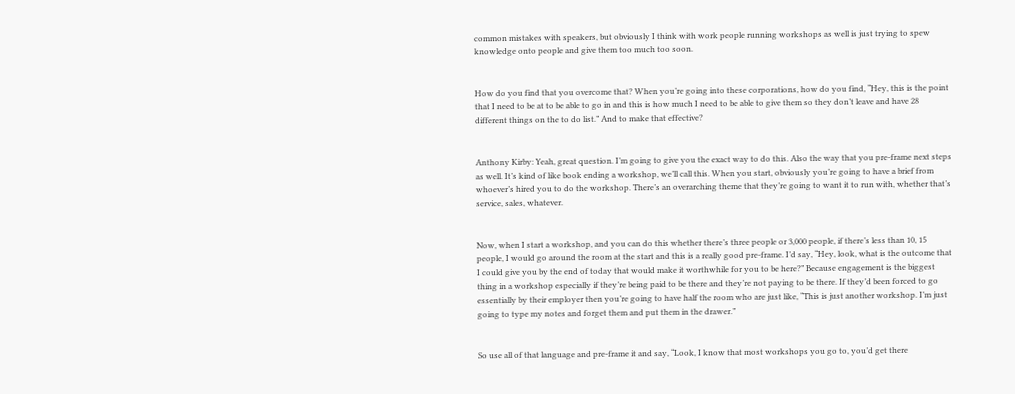common mistakes with speakers, but obviously I think with work people running workshops as well is just trying to spew knowledge onto people and give them too much too soon.


How do you find that you overcome that? When you’re going into these corporations, how do you find, “Hey, this is the point that I need to be at to be able to go in and this is how much I need to be able to give them so they don’t leave and have 28 different things on the to do list.” And to make that effective?


Anthony Kirby: Yeah, great question. I’m going to give you the exact way to do this. Also the way that you pre-frame next steps as well. It’s kind of like book ending a workshop, we’ll call this. When you start, obviously you’re going to have a brief from whoever’s hired you to do the workshop. There’s an overarching theme that they’re going to want it to run with, whether that’s service, sales, whatever.


Now, when I start a workshop, and you can do this whether there’s three people or 3,000 people, if there’s less than 10, 15 people, I would go around the room at the start and this is a really good pre-frame. I’d say, “Hey, look, what is the outcome that I could give you by the end of today that would make it worthwhile for you to be here?” Because engagement is the biggest thing in a workshop especially if they’re being paid to be there and they’re not paying to be there. If they’d been forced to go essentially by their employer then you’re going to have half the room who are just like, “This is just another workshop. I’m just going to type my notes and forget them and put them in the drawer.”


So use all of that language and pre-frame it and say, “Look, I know that most workshops you go to, you’d get there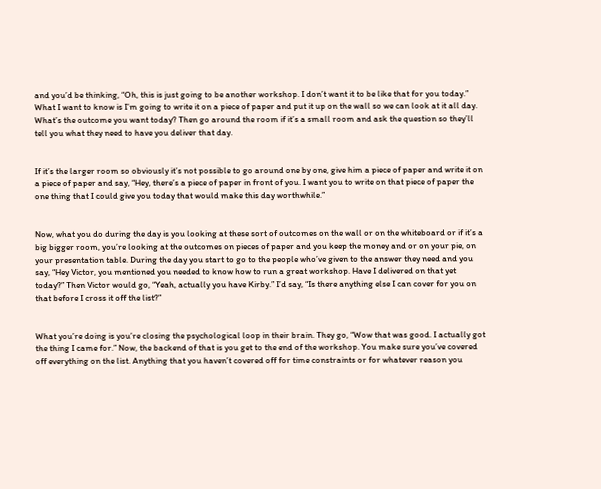and you’d be thinking, “Oh, this is just going to be another workshop. I don’t want it to be like that for you today.” What I want to know is I’m going to write it on a piece of paper and put it up on the wall so we can look at it all day. What’s the outcome you want today? Then go around the room if it’s a small room and ask the question so they’ll tell you what they need to have you deliver that day.


If it’s the larger room so obviously it’s not possible to go around one by one, give him a piece of paper and write it on a piece of paper and say, “Hey, there’s a piece of paper in front of you. I want you to write on that piece of paper the one thing that I could give you today that would make this day worthwhile.”


Now, what you do during the day is you looking at these sort of outcomes on the wall or on the whiteboard or if it’s a big bigger room, you’re looking at the outcomes on pieces of paper and you keep the money and or on your pie, on your presentation table. During the day you start to go to the people who’ve given to the answer they need and you say, “Hey Victor, you mentioned you needed to know how to run a great workshop. Have I delivered on that yet today?” Then Victor would go, “Yeah, actually you have Kirby.” I’d say, “Is there anything else I can cover for you on that before I cross it off the list?”


What you’re doing is you’re closing the psychological loop in their brain. They go, “Wow that was good. I actually got the thing I came for.” Now, the backend of that is you get to the end of the workshop. You make sure you’ve covered off everything on the list. Anything that you haven’t covered off for time constraints or for whatever reason you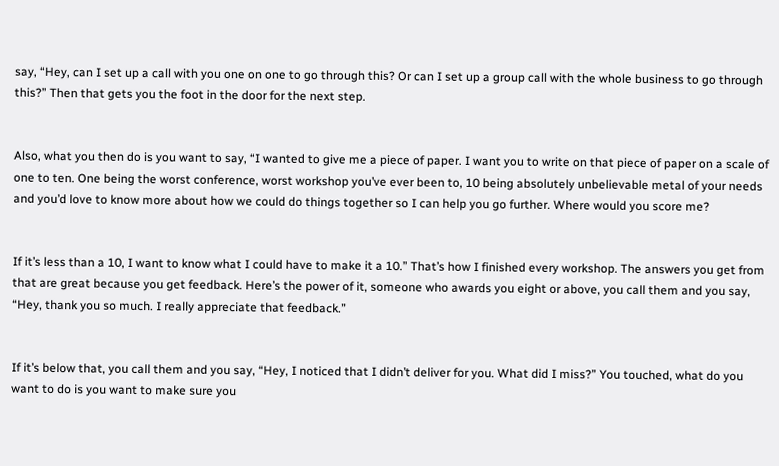say, “Hey, can I set up a call with you one on one to go through this? Or can I set up a group call with the whole business to go through this?” Then that gets you the foot in the door for the next step.


Also, what you then do is you want to say, “I wanted to give me a piece of paper. I want you to write on that piece of paper on a scale of one to ten. One being the worst conference, worst workshop you’ve ever been to, 10 being absolutely unbelievable metal of your needs and you’d love to know more about how we could do things together so I can help you go further. Where would you score me?


If it’s less than a 10, I want to know what I could have to make it a 10.” That’s how I finished every workshop. The answers you get from that are great because you get feedback. Here’s the power of it, someone who awards you eight or above, you call them and you say, “Hey, thank you so much. I really appreciate that feedback.”


If it’s below that, you call them and you say, “Hey, I noticed that I didn’t deliver for you. What did I miss?” You touched, what do you want to do is you want to make sure you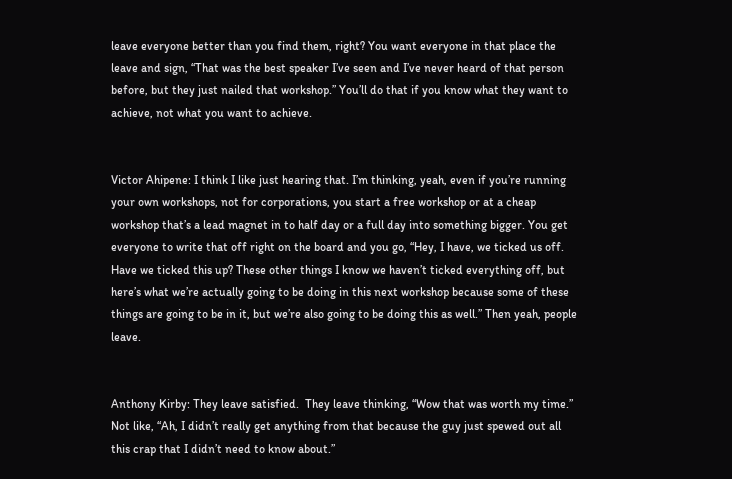leave everyone better than you find them, right? You want everyone in that place the leave and sign, “That was the best speaker I’ve seen and I’ve never heard of that person before, but they just nailed that workshop.” You’ll do that if you know what they want to achieve, not what you want to achieve.


Victor Ahipene: I think I like just hearing that. I’m thinking, yeah, even if you’re running your own workshops, not for corporations, you start a free workshop or at a cheap workshop that’s a lead magnet in to half day or a full day into something bigger. You get everyone to write that off right on the board and you go, “Hey, I have, we ticked us off. Have we ticked this up? These other things I know we haven’t ticked everything off, but here’s what we’re actually going to be doing in this next workshop because some of these things are going to be in it, but we’re also going to be doing this as well.” Then yeah, people leave.


Anthony Kirby: They leave satisfied.  They leave thinking, “Wow that was worth my time.” Not like, “Ah, I didn’t really get anything from that because the guy just spewed out all this crap that I didn’t need to know about.”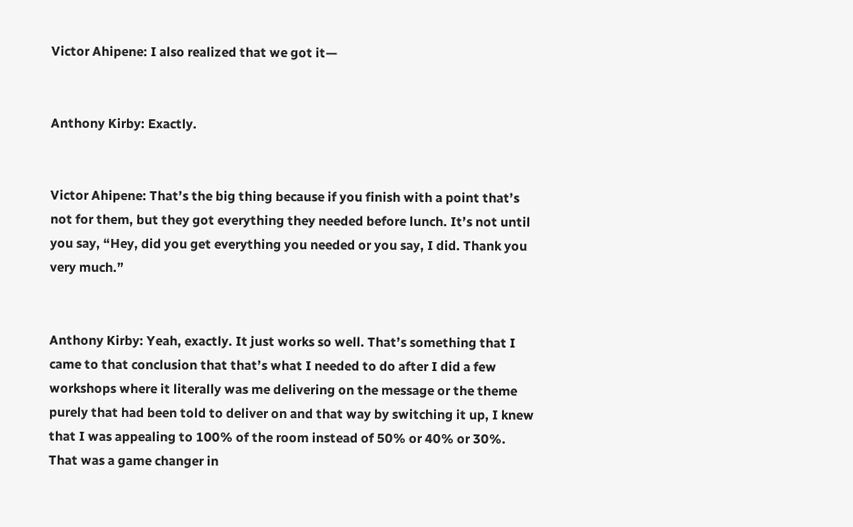Victor Ahipene: I also realized that we got it—


Anthony Kirby: Exactly.


Victor Ahipene: That’s the big thing because if you finish with a point that’s not for them, but they got everything they needed before lunch. It’s not until you say, “Hey, did you get everything you needed or you say, I did. Thank you very much.”


Anthony Kirby: Yeah, exactly. It just works so well. That’s something that I came to that conclusion that that’s what I needed to do after I did a few workshops where it literally was me delivering on the message or the theme purely that had been told to deliver on and that way by switching it up, I knew that I was appealing to 100% of the room instead of 50% or 40% or 30%. That was a game changer in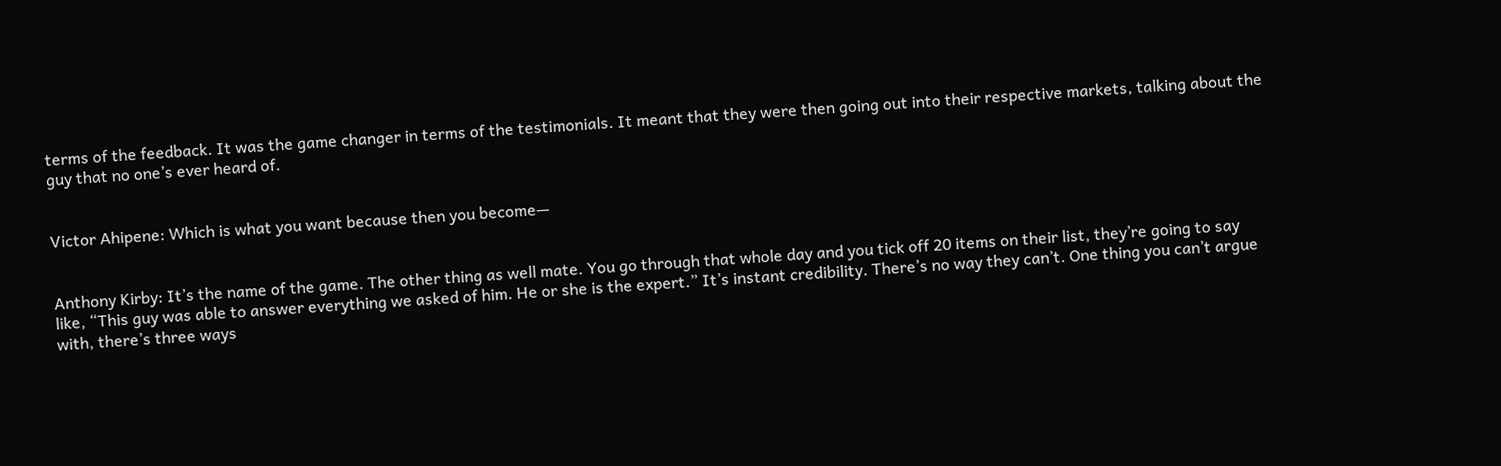terms of the feedback. It was the game changer in terms of the testimonials. It meant that they were then going out into their respective markets, talking about the guy that no one’s ever heard of.


Victor Ahipene: Which is what you want because then you become—


Anthony Kirby: It’s the name of the game. The other thing as well mate. You go through that whole day and you tick off 20 items on their list, they’re going to say like, “This guy was able to answer everything we asked of him. He or she is the expert.” It’s instant credibility. There’s no way they can’t. One thing you can’t argue with, there’s three ways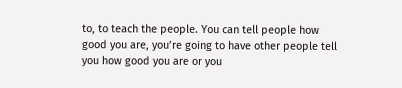to, to teach the people. You can tell people how good you are, you’re going to have other people tell you how good you are or you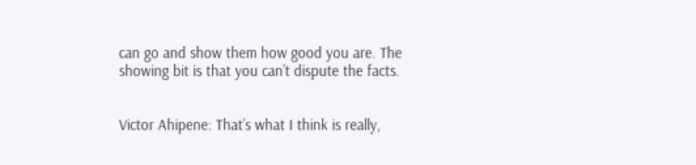can go and show them how good you are. The showing bit is that you can’t dispute the facts.


Victor Ahipene: That’s what I think is really,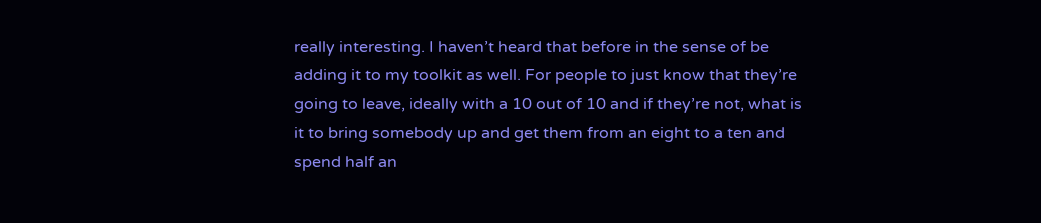really interesting. I haven’t heard that before in the sense of be adding it to my toolkit as well. For people to just know that they’re going to leave, ideally with a 10 out of 10 and if they’re not, what is it to bring somebody up and get them from an eight to a ten and spend half an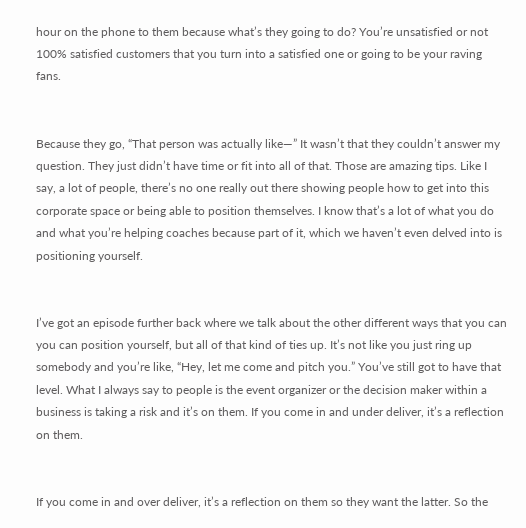hour on the phone to them because what’s they going to do? You’re unsatisfied or not 100% satisfied customers that you turn into a satisfied one or going to be your raving fans.


Because they go, “That person was actually like—” It wasn’t that they couldn’t answer my question. They just didn’t have time or fit into all of that. Those are amazing tips. Like I say, a lot of people, there’s no one really out there showing people how to get into this corporate space or being able to position themselves. I know that’s a lot of what you do and what you’re helping coaches because part of it, which we haven’t even delved into is positioning yourself.


I’ve got an episode further back where we talk about the other different ways that you can you can position yourself, but all of that kind of ties up. It’s not like you just ring up somebody and you’re like, “Hey, let me come and pitch you.” You’ve still got to have that level. What I always say to people is the event organizer or the decision maker within a business is taking a risk and it’s on them. If you come in and under deliver, it’s a reflection on them.


If you come in and over deliver, it’s a reflection on them so they want the latter. So the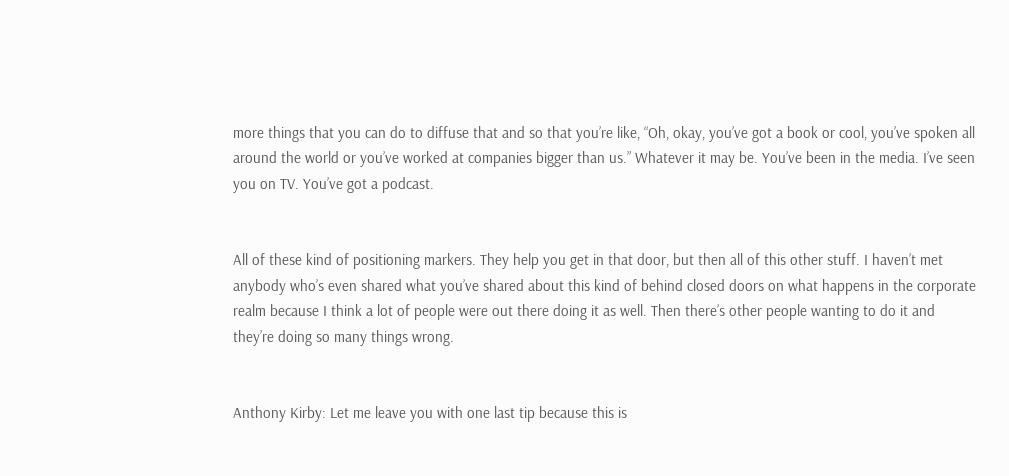more things that you can do to diffuse that and so that you’re like, “Oh, okay, you’ve got a book or cool, you’ve spoken all around the world or you’ve worked at companies bigger than us.” Whatever it may be. You’ve been in the media. I’ve seen you on TV. You’ve got a podcast.


All of these kind of positioning markers. They help you get in that door, but then all of this other stuff. I haven’t met anybody who’s even shared what you’ve shared about this kind of behind closed doors on what happens in the corporate realm because I think a lot of people were out there doing it as well. Then there’s other people wanting to do it and they’re doing so many things wrong.


Anthony Kirby: Let me leave you with one last tip because this is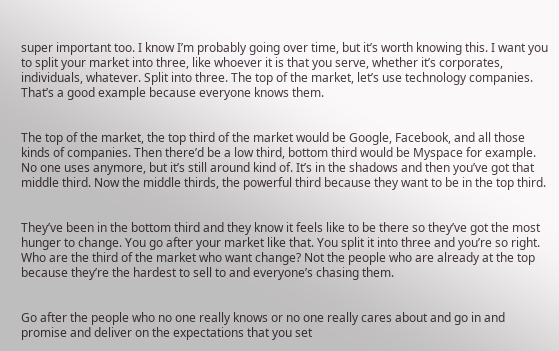super important too. I know I’m probably going over time, but it’s worth knowing this. I want you to split your market into three, like whoever it is that you serve, whether it’s corporates, individuals, whatever. Split into three. The top of the market, let’s use technology companies. That’s a good example because everyone knows them.


The top of the market, the top third of the market would be Google, Facebook, and all those kinds of companies. Then there’d be a low third, bottom third would be Myspace for example. No one uses anymore, but it’s still around kind of. It’s in the shadows and then you’ve got that middle third. Now the middle thirds, the powerful third because they want to be in the top third.


They’ve been in the bottom third and they know it feels like to be there so they’ve got the most hunger to change. You go after your market like that. You split it into three and you’re so right. Who are the third of the market who want change? Not the people who are already at the top because they’re the hardest to sell to and everyone’s chasing them.


Go after the people who no one really knows or no one really cares about and go in and promise and deliver on the expectations that you set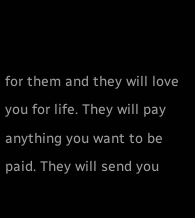for them and they will love you for life. They will pay anything you want to be paid. They will send you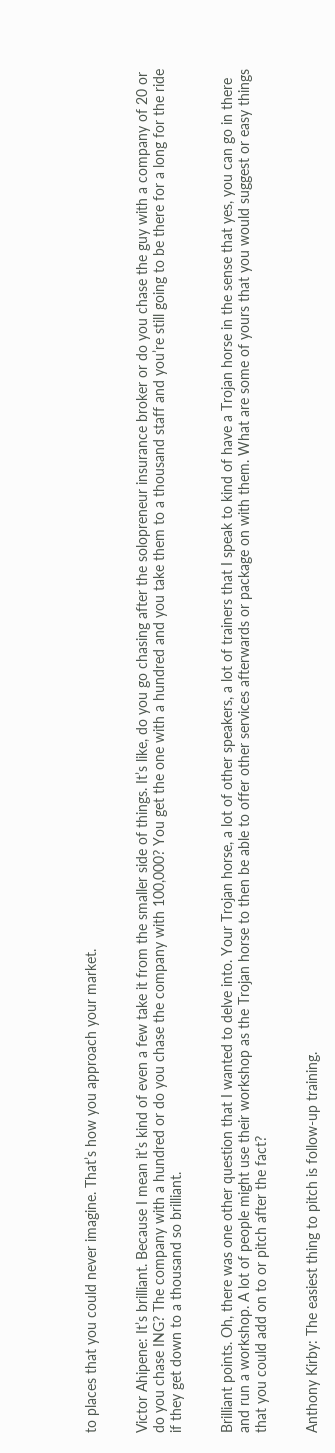to places that you could never imagine. That’s how you approach your market.


Victor Ahipene: It’s brilliant. Because I mean it’s kind of even a few take it from the smaller side of things. It’s like, do you go chasing after the solopreneur insurance broker or do you chase the guy with a company of 20 or do you chase ING? The company with a hundred or do you chase the company with 100,000? You get the one with a hundred and you take them to a thousand staff and you’re still going to be there for a long for the ride if they get down to a thousand so brilliant.


Brilliant points. Oh, there was one other question that I wanted to delve into. Your Trojan horse, a lot of other speakers, a lot of trainers that I speak to kind of have a Trojan horse in the sense that yes, you can go in there and run a workshop. A lot of people might use their workshop as the Trojan horse to then be able to offer other services afterwards or package on with them. What are some of yours that you would suggest or easy things that you could add on to or pitch after the fact?


Anthony Kirby: The easiest thing to pitch is follow-up training.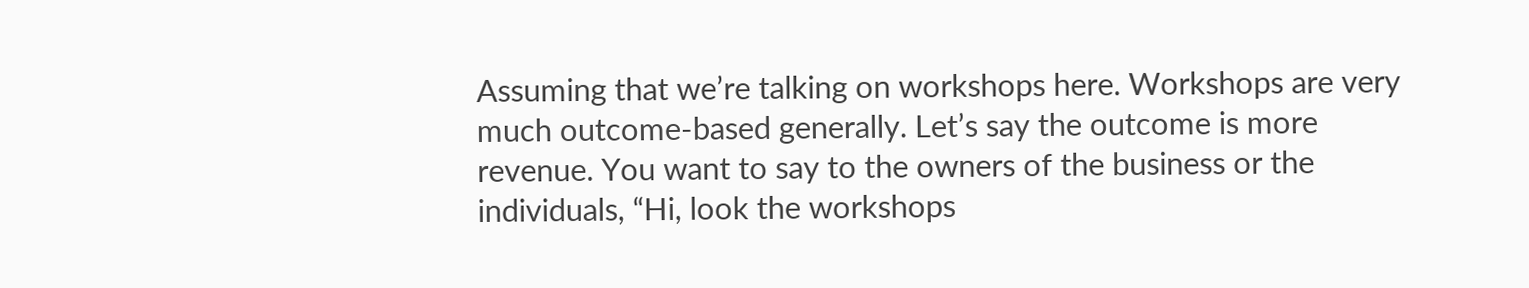Assuming that we’re talking on workshops here. Workshops are very much outcome-based generally. Let’s say the outcome is more revenue. You want to say to the owners of the business or the individuals, “Hi, look the workshops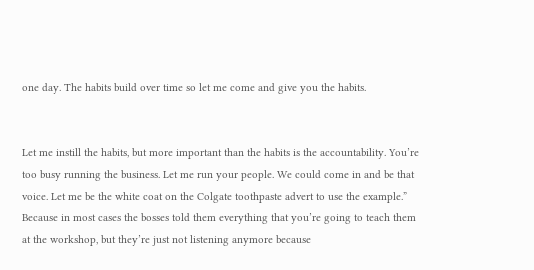one day. The habits build over time so let me come and give you the habits.


Let me instill the habits, but more important than the habits is the accountability. You’re too busy running the business. Let me run your people. We could come in and be that voice. Let me be the white coat on the Colgate toothpaste advert to use the example.” Because in most cases the bosses told them everything that you’re going to teach them at the workshop, but they’re just not listening anymore because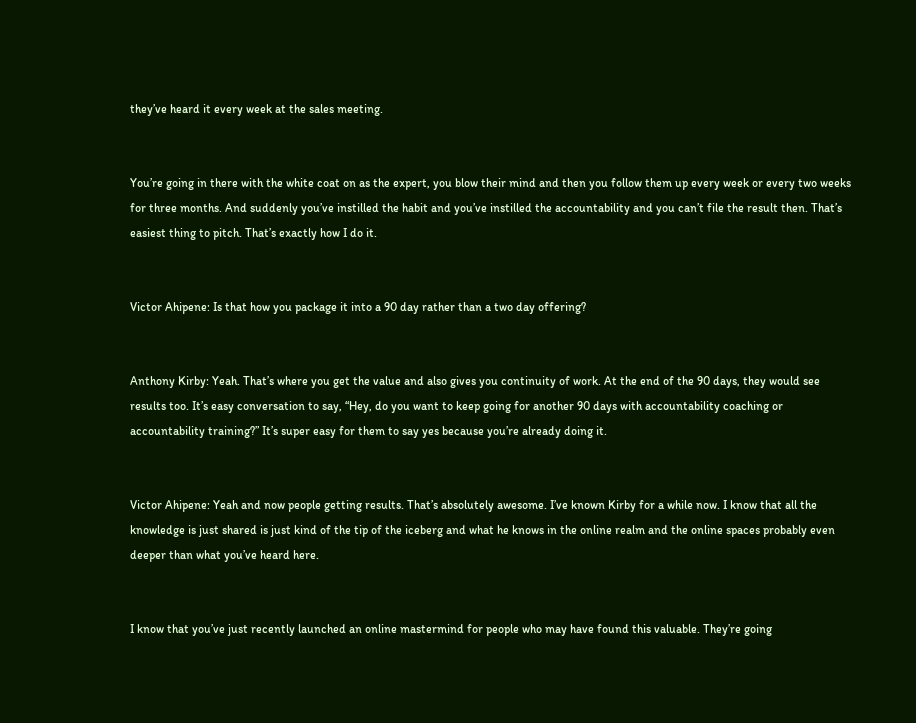they’ve heard it every week at the sales meeting.


You’re going in there with the white coat on as the expert, you blow their mind and then you follow them up every week or every two weeks for three months. And suddenly you’ve instilled the habit and you’ve instilled the accountability and you can’t file the result then. That’s easiest thing to pitch. That’s exactly how I do it.


Victor Ahipene: Is that how you package it into a 90 day rather than a two day offering?


Anthony Kirby: Yeah. That’s where you get the value and also gives you continuity of work. At the end of the 90 days, they would see results too. It’s easy conversation to say, “Hey, do you want to keep going for another 90 days with accountability coaching or accountability training?” It’s super easy for them to say yes because you’re already doing it.


Victor Ahipene: Yeah and now people getting results. That’s absolutely awesome. I’ve known Kirby for a while now. I know that all the knowledge is just shared is just kind of the tip of the iceberg and what he knows in the online realm and the online spaces probably even deeper than what you’ve heard here.


I know that you’ve just recently launched an online mastermind for people who may have found this valuable. They’re going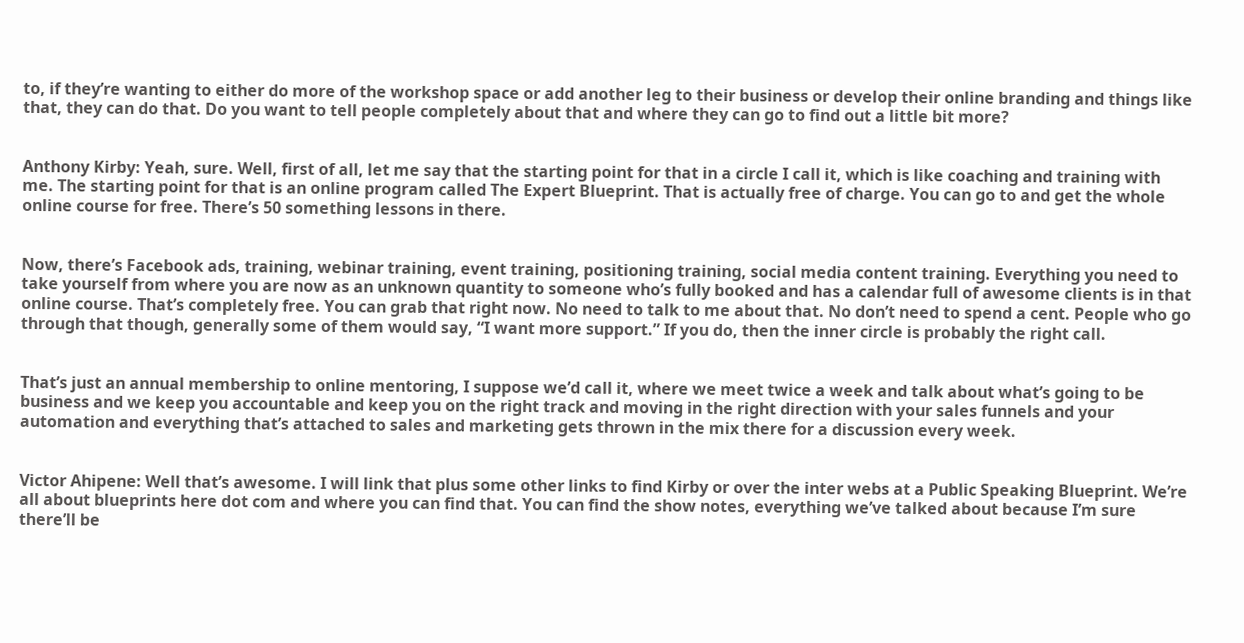to, if they’re wanting to either do more of the workshop space or add another leg to their business or develop their online branding and things like that, they can do that. Do you want to tell people completely about that and where they can go to find out a little bit more?


Anthony Kirby: Yeah, sure. Well, first of all, let me say that the starting point for that in a circle I call it, which is like coaching and training with me. The starting point for that is an online program called The Expert Blueprint. That is actually free of charge. You can go to and get the whole online course for free. There’s 50 something lessons in there.


Now, there’s Facebook ads, training, webinar training, event training, positioning training, social media content training. Everything you need to take yourself from where you are now as an unknown quantity to someone who’s fully booked and has a calendar full of awesome clients is in that online course. That’s completely free. You can grab that right now. No need to talk to me about that. No don’t need to spend a cent. People who go through that though, generally some of them would say, “I want more support.” If you do, then the inner circle is probably the right call.


That’s just an annual membership to online mentoring, I suppose we’d call it, where we meet twice a week and talk about what’s going to be business and we keep you accountable and keep you on the right track and moving in the right direction with your sales funnels and your automation and everything that’s attached to sales and marketing gets thrown in the mix there for a discussion every week.


Victor Ahipene: Well that’s awesome. I will link that plus some other links to find Kirby or over the inter webs at a Public Speaking Blueprint. We’re all about blueprints here dot com and where you can find that. You can find the show notes, everything we’ve talked about because I’m sure there’ll be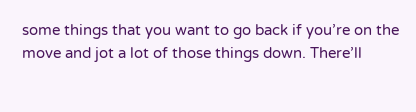some things that you want to go back if you’re on the move and jot a lot of those things down. There’ll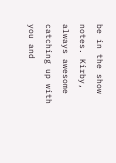be in the show notes. Kirby, always awesome catching up with you and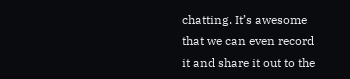chatting. It’s awesome that we can even record it and share it out to the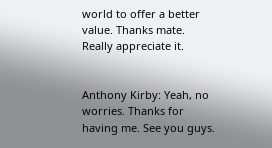world to offer a better value. Thanks mate. Really appreciate it.


Anthony Kirby: Yeah, no worries. Thanks for having me. See you guys.